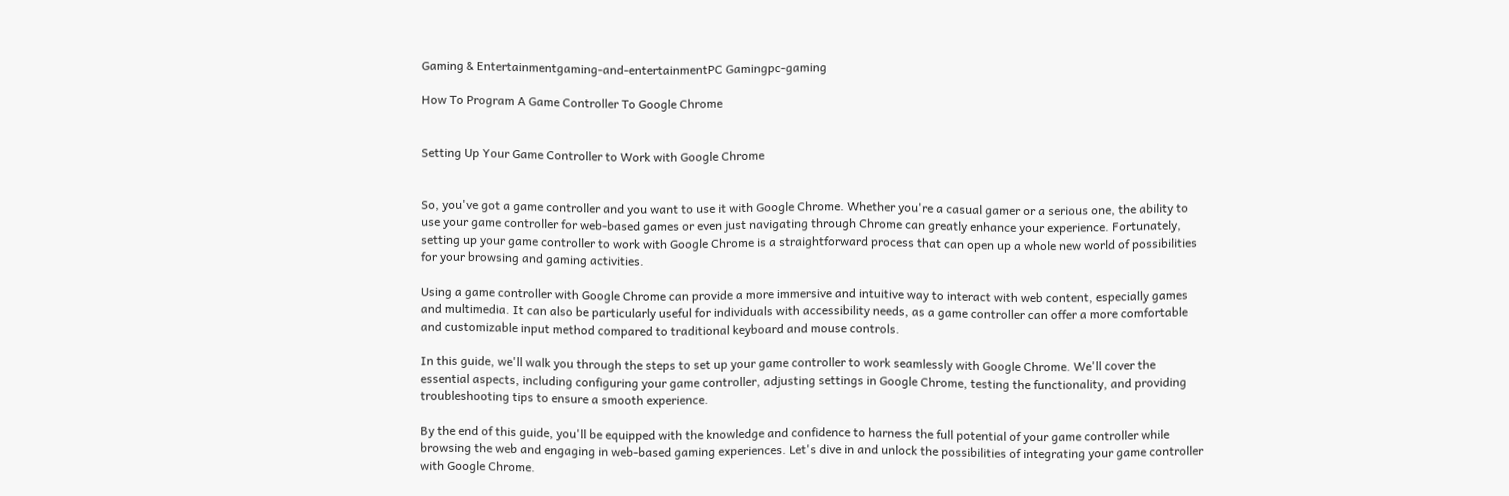Gaming & Entertainmentgaming-and-entertainmentPC Gamingpc-gaming

How To Program A Game Controller To Google Chrome


Setting Up Your Game Controller to Work with Google Chrome


So, you've got a game controller and you want to use it with Google Chrome. Whether you're a casual gamer or a serious one, the ability to use your game controller for web-based games or even just navigating through Chrome can greatly enhance your experience. Fortunately, setting up your game controller to work with Google Chrome is a straightforward process that can open up a whole new world of possibilities for your browsing and gaming activities.

Using a game controller with Google Chrome can provide a more immersive and intuitive way to interact with web content, especially games and multimedia. It can also be particularly useful for individuals with accessibility needs, as a game controller can offer a more comfortable and customizable input method compared to traditional keyboard and mouse controls.

In this guide, we'll walk you through the steps to set up your game controller to work seamlessly with Google Chrome. We'll cover the essential aspects, including configuring your game controller, adjusting settings in Google Chrome, testing the functionality, and providing troubleshooting tips to ensure a smooth experience.

By the end of this guide, you'll be equipped with the knowledge and confidence to harness the full potential of your game controller while browsing the web and engaging in web-based gaming experiences. Let's dive in and unlock the possibilities of integrating your game controller with Google Chrome.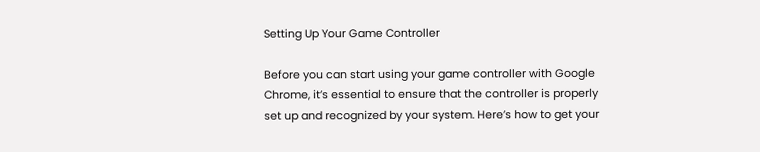Setting Up Your Game Controller

Before you can start using your game controller with Google Chrome, it’s essential to ensure that the controller is properly set up and recognized by your system. Here’s how to get your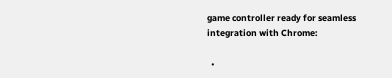game controller ready for seamless integration with Chrome:

  •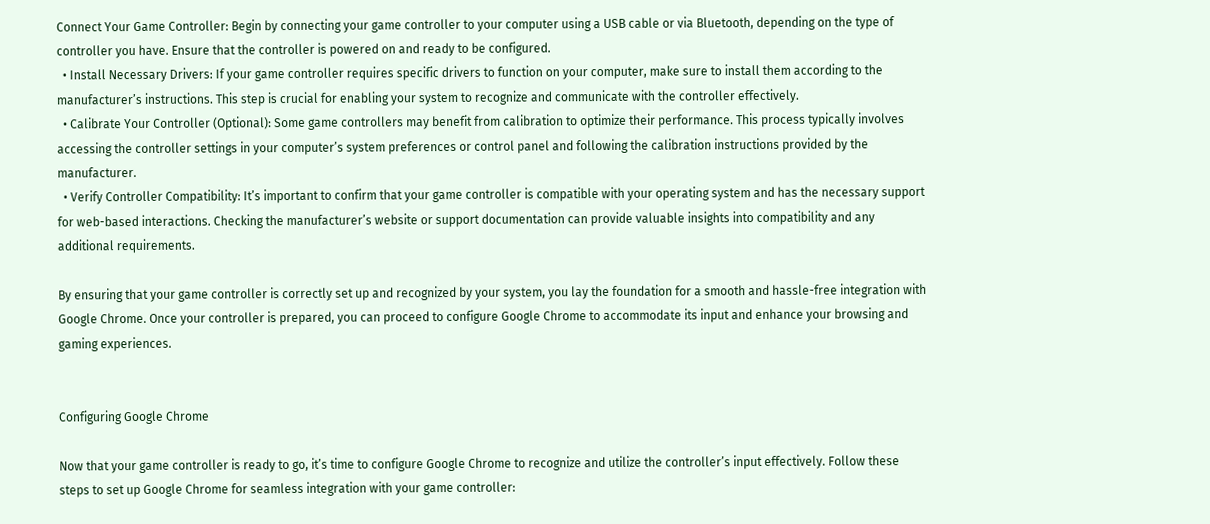Connect Your Game Controller: Begin by connecting your game controller to your computer using a USB cable or via Bluetooth, depending on the type of controller you have. Ensure that the controller is powered on and ready to be configured.
  • Install Necessary Drivers: If your game controller requires specific drivers to function on your computer, make sure to install them according to the manufacturer’s instructions. This step is crucial for enabling your system to recognize and communicate with the controller effectively.
  • Calibrate Your Controller (Optional): Some game controllers may benefit from calibration to optimize their performance. This process typically involves accessing the controller settings in your computer’s system preferences or control panel and following the calibration instructions provided by the manufacturer.
  • Verify Controller Compatibility: It’s important to confirm that your game controller is compatible with your operating system and has the necessary support for web-based interactions. Checking the manufacturer’s website or support documentation can provide valuable insights into compatibility and any additional requirements.

By ensuring that your game controller is correctly set up and recognized by your system, you lay the foundation for a smooth and hassle-free integration with Google Chrome. Once your controller is prepared, you can proceed to configure Google Chrome to accommodate its input and enhance your browsing and gaming experiences.


Configuring Google Chrome

Now that your game controller is ready to go, it’s time to configure Google Chrome to recognize and utilize the controller’s input effectively. Follow these steps to set up Google Chrome for seamless integration with your game controller: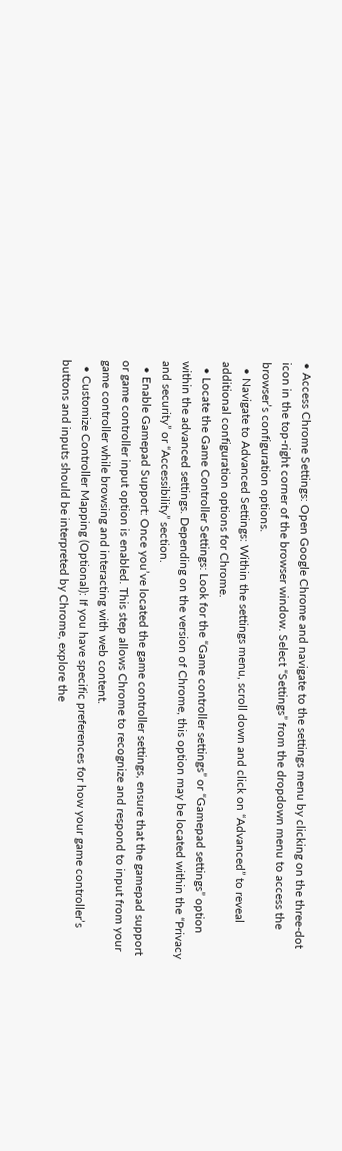• Access Chrome Settings: Open Google Chrome and navigate to the settings menu by clicking on the three-dot icon in the top-right corner of the browser window. Select “Settings” from the dropdown menu to access the browser’s configuration options.
  • Navigate to Advanced Settings: Within the settings menu, scroll down and click on “Advanced” to reveal additional configuration options for Chrome.
  • Locate the Game Controller Settings: Look for the “Game controller settings” or “Gamepad settings” option within the advanced settings. Depending on the version of Chrome, this option may be located within the “Privacy and security” or “Accessibility” section.
  • Enable Gamepad Support: Once you’ve located the game controller settings, ensure that the gamepad support or game controller input option is enabled. This step allows Chrome to recognize and respond to input from your game controller while browsing and interacting with web content.
  • Customize Controller Mapping (Optional): If you have specific preferences for how your game controller’s buttons and inputs should be interpreted by Chrome, explore the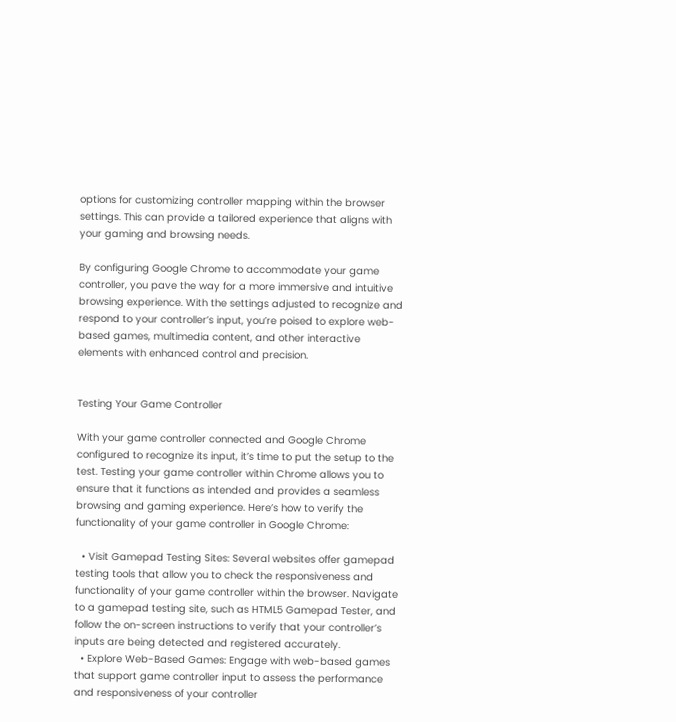options for customizing controller mapping within the browser settings. This can provide a tailored experience that aligns with your gaming and browsing needs.

By configuring Google Chrome to accommodate your game controller, you pave the way for a more immersive and intuitive browsing experience. With the settings adjusted to recognize and respond to your controller’s input, you’re poised to explore web-based games, multimedia content, and other interactive elements with enhanced control and precision.


Testing Your Game Controller

With your game controller connected and Google Chrome configured to recognize its input, it’s time to put the setup to the test. Testing your game controller within Chrome allows you to ensure that it functions as intended and provides a seamless browsing and gaming experience. Here’s how to verify the functionality of your game controller in Google Chrome:

  • Visit Gamepad Testing Sites: Several websites offer gamepad testing tools that allow you to check the responsiveness and functionality of your game controller within the browser. Navigate to a gamepad testing site, such as HTML5 Gamepad Tester, and follow the on-screen instructions to verify that your controller’s inputs are being detected and registered accurately.
  • Explore Web-Based Games: Engage with web-based games that support game controller input to assess the performance and responsiveness of your controller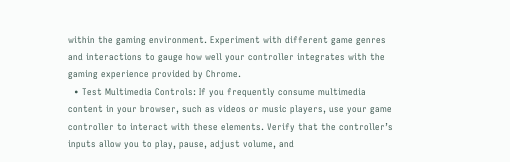within the gaming environment. Experiment with different game genres and interactions to gauge how well your controller integrates with the gaming experience provided by Chrome.
  • Test Multimedia Controls: If you frequently consume multimedia content in your browser, such as videos or music players, use your game controller to interact with these elements. Verify that the controller’s inputs allow you to play, pause, adjust volume, and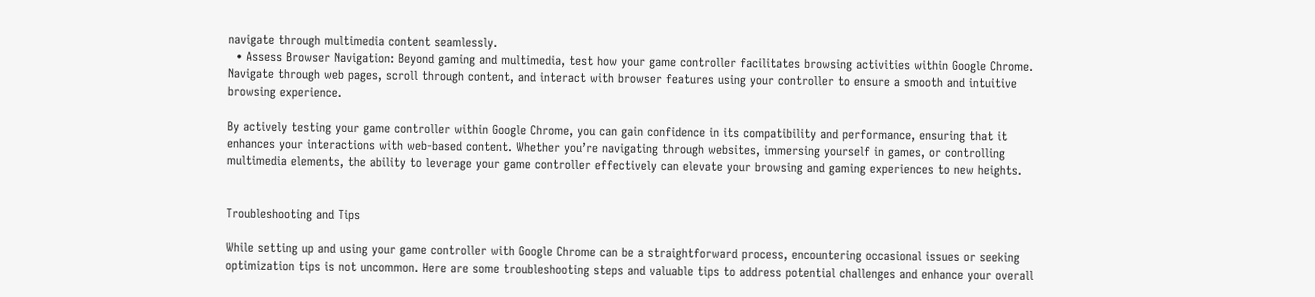navigate through multimedia content seamlessly.
  • Assess Browser Navigation: Beyond gaming and multimedia, test how your game controller facilitates browsing activities within Google Chrome. Navigate through web pages, scroll through content, and interact with browser features using your controller to ensure a smooth and intuitive browsing experience.

By actively testing your game controller within Google Chrome, you can gain confidence in its compatibility and performance, ensuring that it enhances your interactions with web-based content. Whether you’re navigating through websites, immersing yourself in games, or controlling multimedia elements, the ability to leverage your game controller effectively can elevate your browsing and gaming experiences to new heights.


Troubleshooting and Tips

While setting up and using your game controller with Google Chrome can be a straightforward process, encountering occasional issues or seeking optimization tips is not uncommon. Here are some troubleshooting steps and valuable tips to address potential challenges and enhance your overall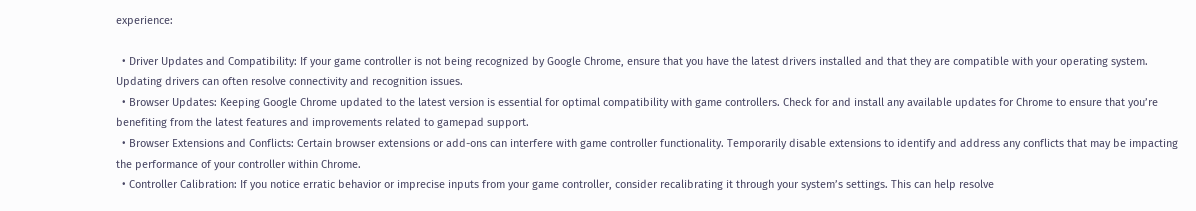experience:

  • Driver Updates and Compatibility: If your game controller is not being recognized by Google Chrome, ensure that you have the latest drivers installed and that they are compatible with your operating system. Updating drivers can often resolve connectivity and recognition issues.
  • Browser Updates: Keeping Google Chrome updated to the latest version is essential for optimal compatibility with game controllers. Check for and install any available updates for Chrome to ensure that you’re benefiting from the latest features and improvements related to gamepad support.
  • Browser Extensions and Conflicts: Certain browser extensions or add-ons can interfere with game controller functionality. Temporarily disable extensions to identify and address any conflicts that may be impacting the performance of your controller within Chrome.
  • Controller Calibration: If you notice erratic behavior or imprecise inputs from your game controller, consider recalibrating it through your system’s settings. This can help resolve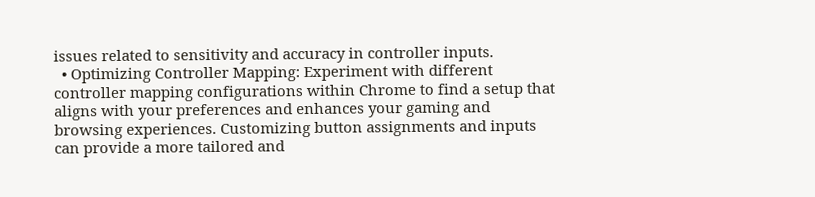issues related to sensitivity and accuracy in controller inputs.
  • Optimizing Controller Mapping: Experiment with different controller mapping configurations within Chrome to find a setup that aligns with your preferences and enhances your gaming and browsing experiences. Customizing button assignments and inputs can provide a more tailored and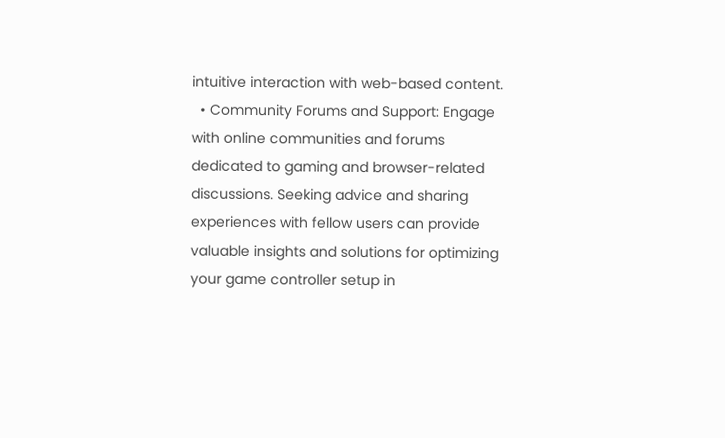intuitive interaction with web-based content.
  • Community Forums and Support: Engage with online communities and forums dedicated to gaming and browser-related discussions. Seeking advice and sharing experiences with fellow users can provide valuable insights and solutions for optimizing your game controller setup in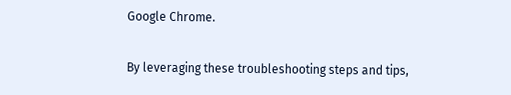Google Chrome.

By leveraging these troubleshooting steps and tips,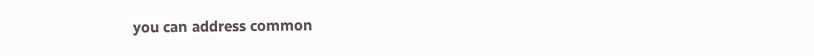you can address common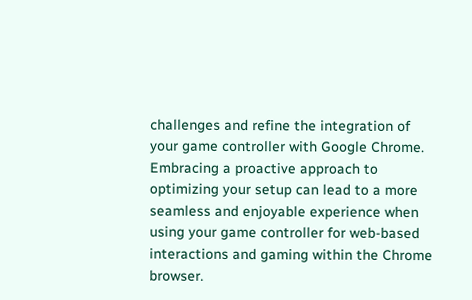challenges and refine the integration of your game controller with Google Chrome. Embracing a proactive approach to optimizing your setup can lead to a more seamless and enjoyable experience when using your game controller for web-based interactions and gaming within the Chrome browser.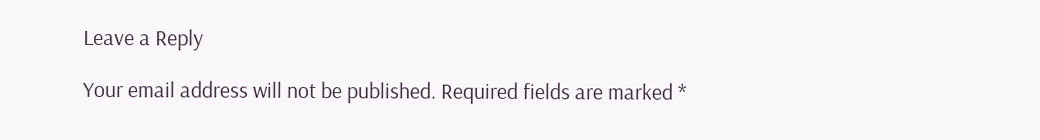Leave a Reply

Your email address will not be published. Required fields are marked *